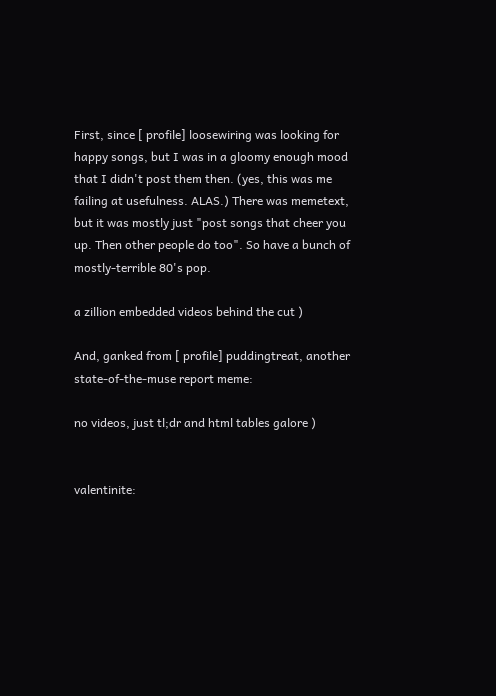First, since [ profile] loosewiring was looking for happy songs, but I was in a gloomy enough mood that I didn't post them then. (yes, this was me failing at usefulness. ALAS.) There was memetext, but it was mostly just "post songs that cheer you up. Then other people do too". So have a bunch of mostly-terrible 80's pop.

a zillion embedded videos behind the cut )

And, ganked from [ profile] puddingtreat, another state-of-the-muse report meme:

no videos, just tl;dr and html tables galore )


valentinite: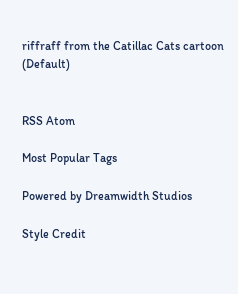riffraff from the Catillac Cats cartoon (Default)


RSS Atom

Most Popular Tags

Powered by Dreamwidth Studios

Style Credit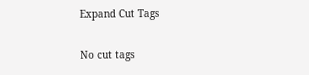Expand Cut Tags

No cut tags